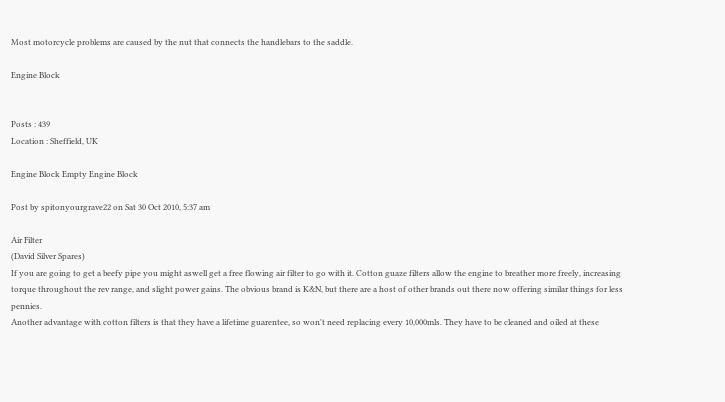Most motorcycle problems are caused by the nut that connects the handlebars to the saddle.

Engine Block


Posts : 439
Location : Sheffield, UK

Engine Block Empty Engine Block

Post by spitonyourgrave22 on Sat 30 Oct 2010, 5:37 am

Air Filter
(David Silver Spares)
If you are going to get a beefy pipe you might aswell get a free flowing air filter to go with it. Cotton guaze filters allow the engine to breather more freely, increasing torque throughout the rev range, and slight power gains. The obvious brand is K&N, but there are a host of other brands out there now offering similar things for less pennies.
Another advantage with cotton filters is that they have a lifetime guarentee, so won't need replacing every 10,000mls. They have to be cleaned and oiled at these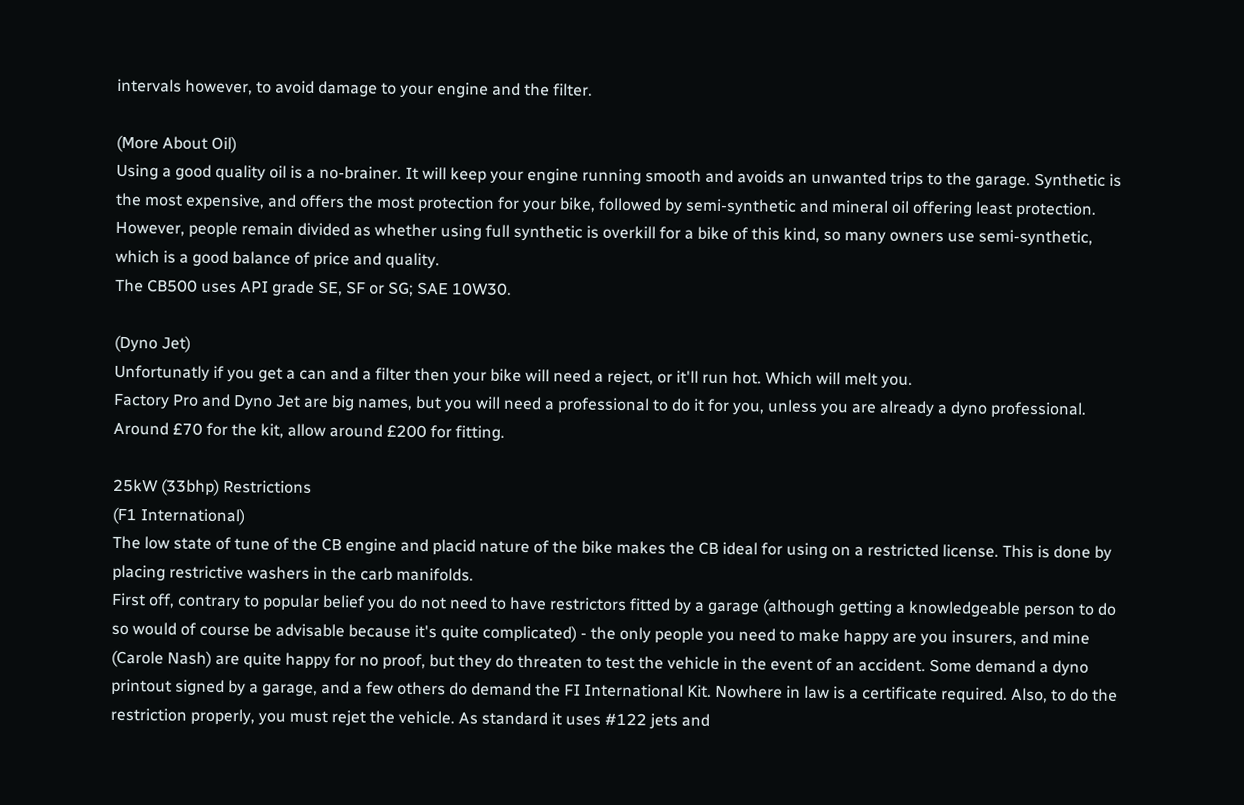intervals however, to avoid damage to your engine and the filter.

(More About Oil)
Using a good quality oil is a no-brainer. It will keep your engine running smooth and avoids an unwanted trips to the garage. Synthetic is the most expensive, and offers the most protection for your bike, followed by semi-synthetic and mineral oil offering least protection. However, people remain divided as whether using full synthetic is overkill for a bike of this kind, so many owners use semi-synthetic, which is a good balance of price and quality.
The CB500 uses API grade SE, SF or SG; SAE 10W30.

(Dyno Jet)
Unfortunatly if you get a can and a filter then your bike will need a reject, or it'll run hot. Which will melt you.
Factory Pro and Dyno Jet are big names, but you will need a professional to do it for you, unless you are already a dyno professional.
Around £70 for the kit, allow around £200 for fitting.

25kW (33bhp) Restrictions
(F1 International)
The low state of tune of the CB engine and placid nature of the bike makes the CB ideal for using on a restricted license. This is done by placing restrictive washers in the carb manifolds.
First off, contrary to popular belief you do not need to have restrictors fitted by a garage (although getting a knowledgeable person to do so would of course be advisable because it's quite complicated) - the only people you need to make happy are you insurers, and mine (Carole Nash) are quite happy for no proof, but they do threaten to test the vehicle in the event of an accident. Some demand a dyno printout signed by a garage, and a few others do demand the FI International Kit. Nowhere in law is a certificate required. Also, to do the restriction properly, you must rejet the vehicle. As standard it uses #122 jets and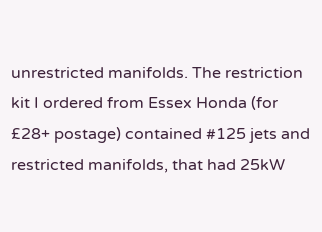unrestricted manifolds. The restriction kit I ordered from Essex Honda (for £28+ postage) contained #125 jets and restricted manifolds, that had 25kW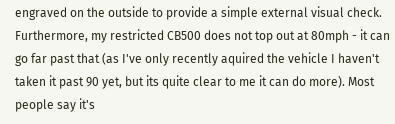engraved on the outside to provide a simple external visual check. Furthermore, my restricted CB500 does not top out at 80mph - it can go far past that (as I've only recently aquired the vehicle I haven't taken it past 90 yet, but its quite clear to me it can do more). Most people say it's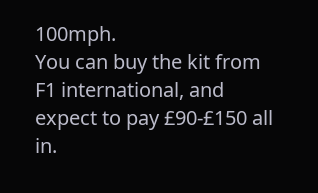100mph.
You can buy the kit from F1 international, and expect to pay £90-£150 all in.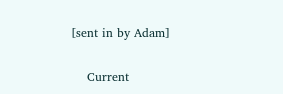[sent in by Adam]

    Current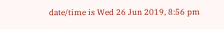date/time is Wed 26 Jun 2019, 8:56 pm